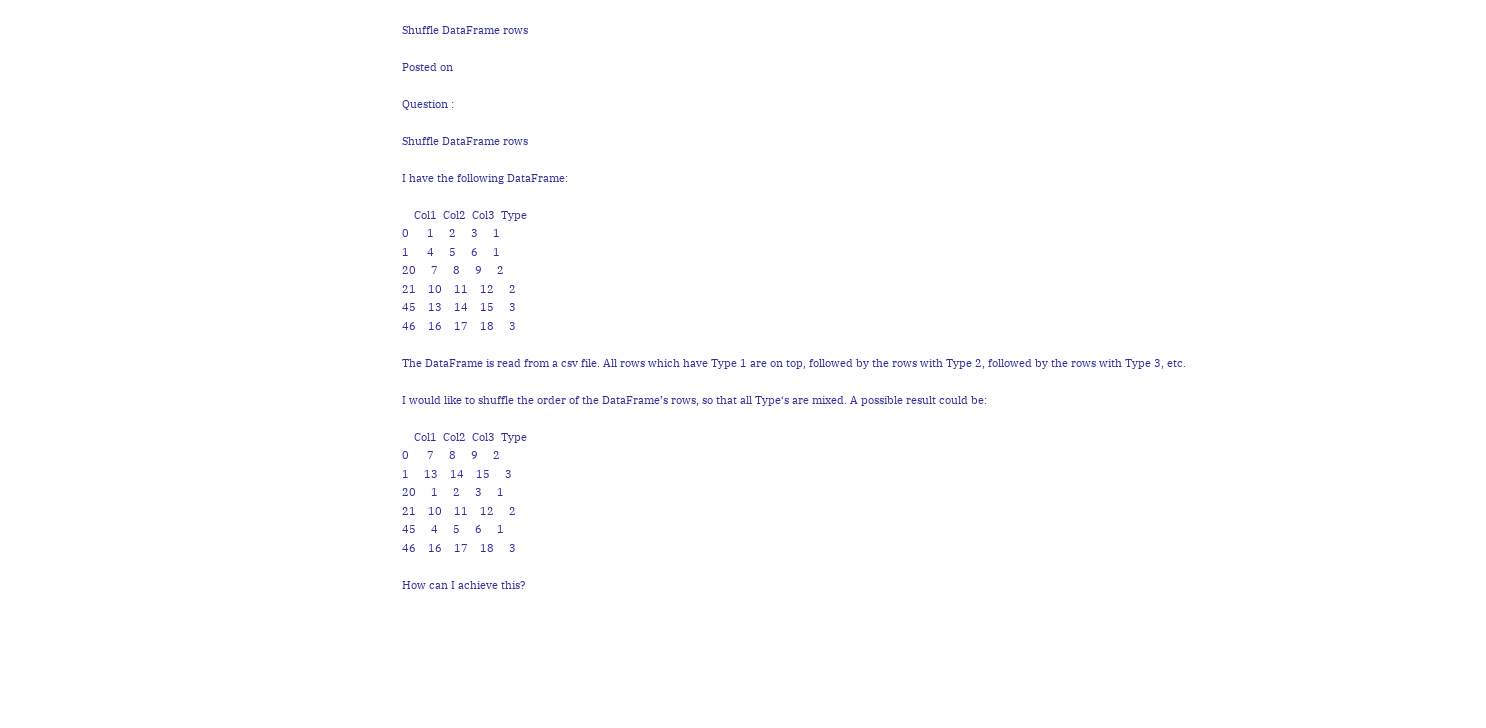Shuffle DataFrame rows

Posted on

Question :

Shuffle DataFrame rows

I have the following DataFrame:

    Col1  Col2  Col3  Type
0      1     2     3     1
1      4     5     6     1
20     7     8     9     2
21    10    11    12     2
45    13    14    15     3
46    16    17    18     3

The DataFrame is read from a csv file. All rows which have Type 1 are on top, followed by the rows with Type 2, followed by the rows with Type 3, etc.

I would like to shuffle the order of the DataFrame’s rows, so that all Type‘s are mixed. A possible result could be:

    Col1  Col2  Col3  Type
0      7     8     9     2
1     13    14    15     3
20     1     2     3     1
21    10    11    12     2
45     4     5     6     1
46    16    17    18     3

How can I achieve this?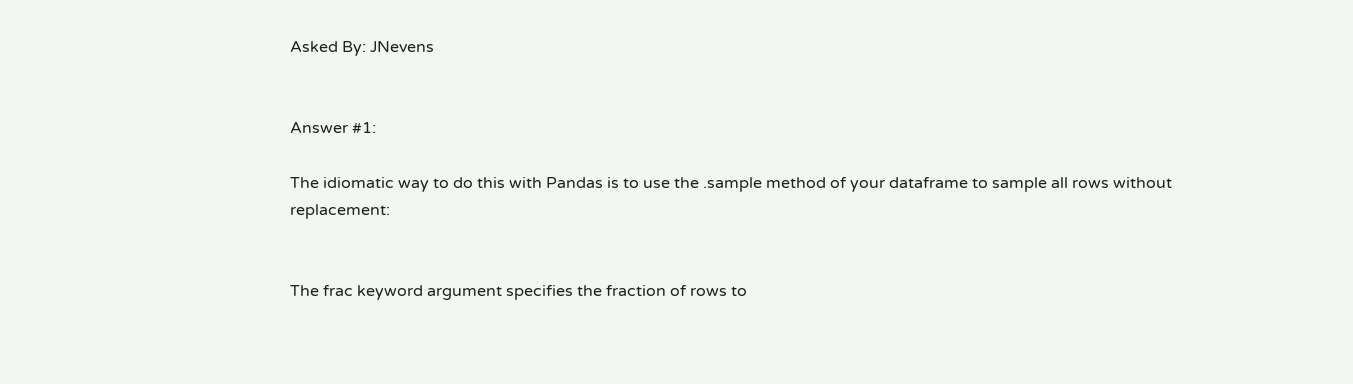Asked By: JNevens


Answer #1:

The idiomatic way to do this with Pandas is to use the .sample method of your dataframe to sample all rows without replacement:


The frac keyword argument specifies the fraction of rows to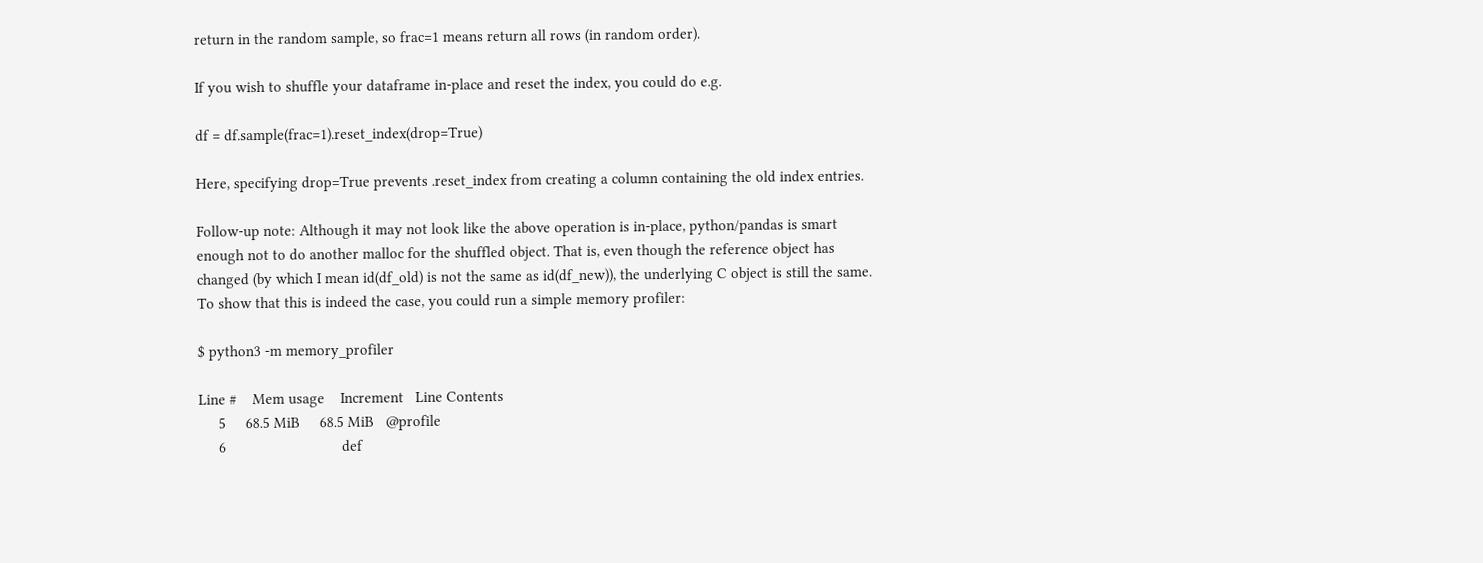return in the random sample, so frac=1 means return all rows (in random order).

If you wish to shuffle your dataframe in-place and reset the index, you could do e.g.

df = df.sample(frac=1).reset_index(drop=True)

Here, specifying drop=True prevents .reset_index from creating a column containing the old index entries.

Follow-up note: Although it may not look like the above operation is in-place, python/pandas is smart enough not to do another malloc for the shuffled object. That is, even though the reference object has changed (by which I mean id(df_old) is not the same as id(df_new)), the underlying C object is still the same. To show that this is indeed the case, you could run a simple memory profiler:

$ python3 -m memory_profiler

Line #    Mem usage    Increment   Line Contents
     5     68.5 MiB     68.5 MiB   @profile
     6                             def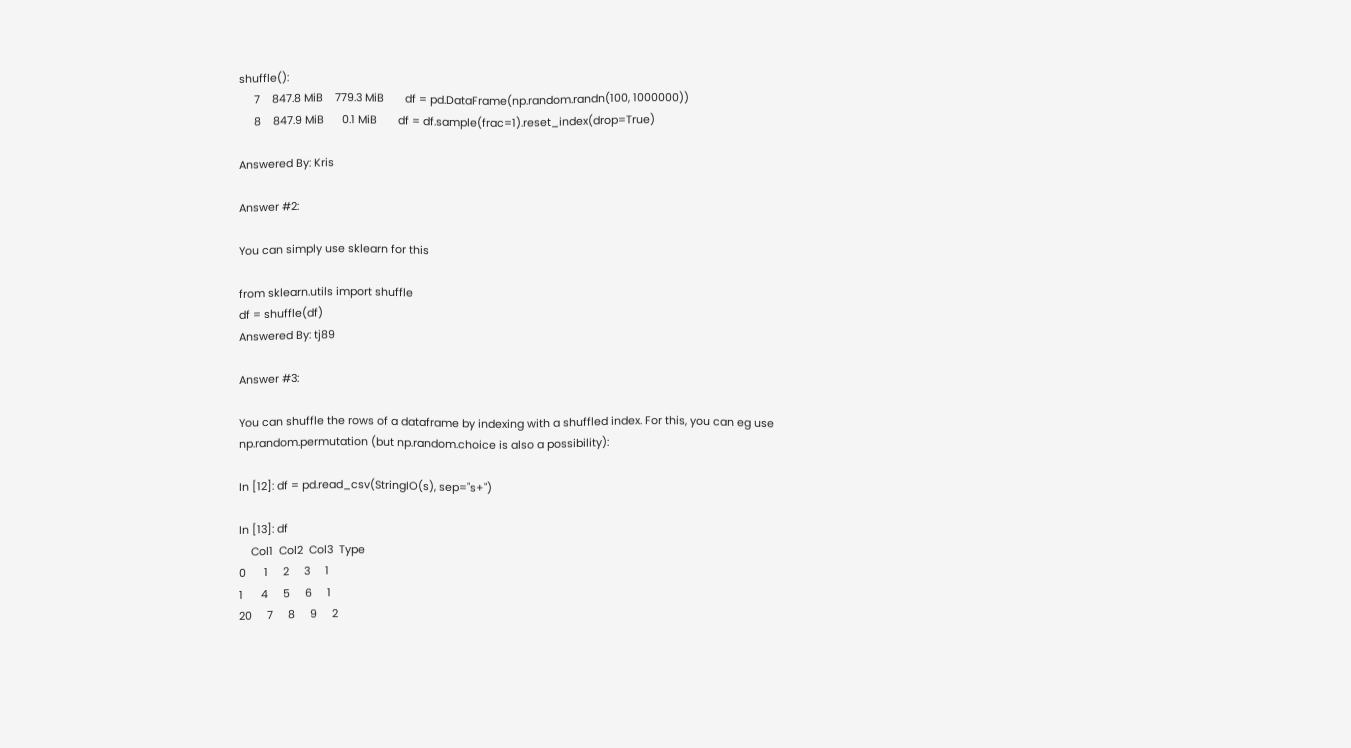shuffle():
     7    847.8 MiB    779.3 MiB       df = pd.DataFrame(np.random.randn(100, 1000000))
     8    847.9 MiB      0.1 MiB       df = df.sample(frac=1).reset_index(drop=True)

Answered By: Kris

Answer #2:

You can simply use sklearn for this

from sklearn.utils import shuffle
df = shuffle(df)
Answered By: tj89

Answer #3:

You can shuffle the rows of a dataframe by indexing with a shuffled index. For this, you can eg use np.random.permutation (but np.random.choice is also a possibility):

In [12]: df = pd.read_csv(StringIO(s), sep="s+")

In [13]: df
    Col1  Col2  Col3  Type
0      1     2     3     1
1      4     5     6     1
20     7     8     9     2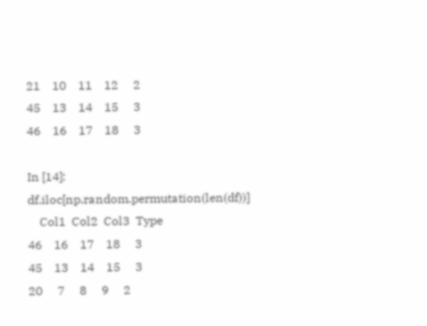21    10    11    12     2
45    13    14    15     3
46    16    17    18     3

In [14]: df.iloc[np.random.permutation(len(df))]
    Col1  Col2  Col3  Type
46    16    17    18     3
45    13    14    15     3
20     7     8     9     2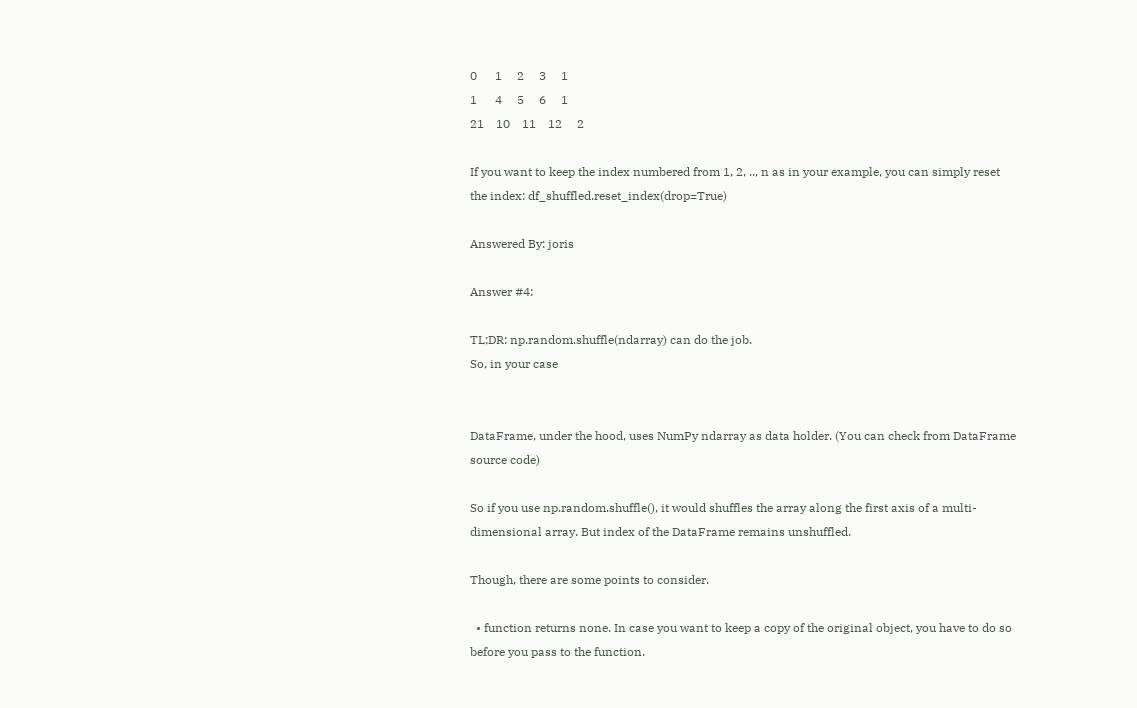0      1     2     3     1
1      4     5     6     1
21    10    11    12     2

If you want to keep the index numbered from 1, 2, .., n as in your example, you can simply reset the index: df_shuffled.reset_index(drop=True)

Answered By: joris

Answer #4:

TL;DR: np.random.shuffle(ndarray) can do the job.
So, in your case


DataFrame, under the hood, uses NumPy ndarray as data holder. (You can check from DataFrame source code)

So if you use np.random.shuffle(), it would shuffles the array along the first axis of a multi-dimensional array. But index of the DataFrame remains unshuffled.

Though, there are some points to consider.

  • function returns none. In case you want to keep a copy of the original object, you have to do so before you pass to the function.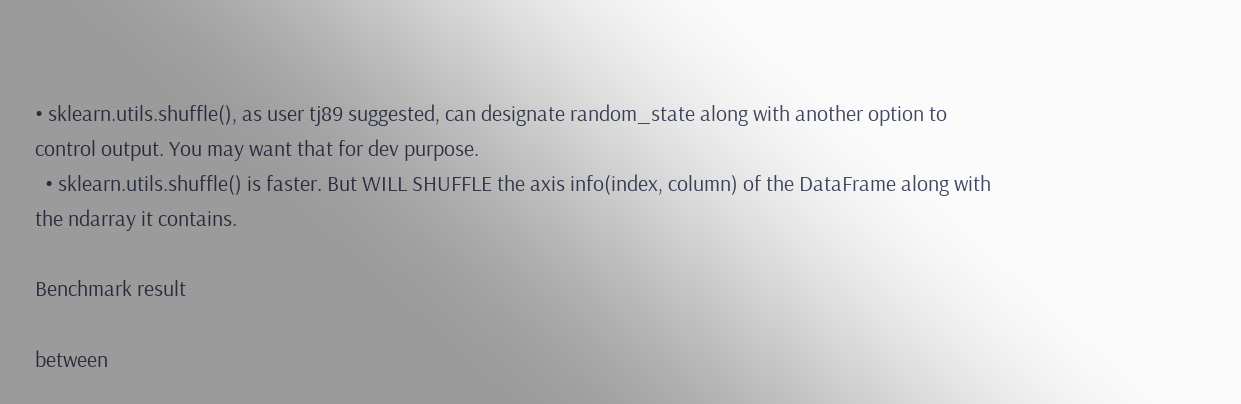• sklearn.utils.shuffle(), as user tj89 suggested, can designate random_state along with another option to control output. You may want that for dev purpose.
  • sklearn.utils.shuffle() is faster. But WILL SHUFFLE the axis info(index, column) of the DataFrame along with the ndarray it contains.

Benchmark result

between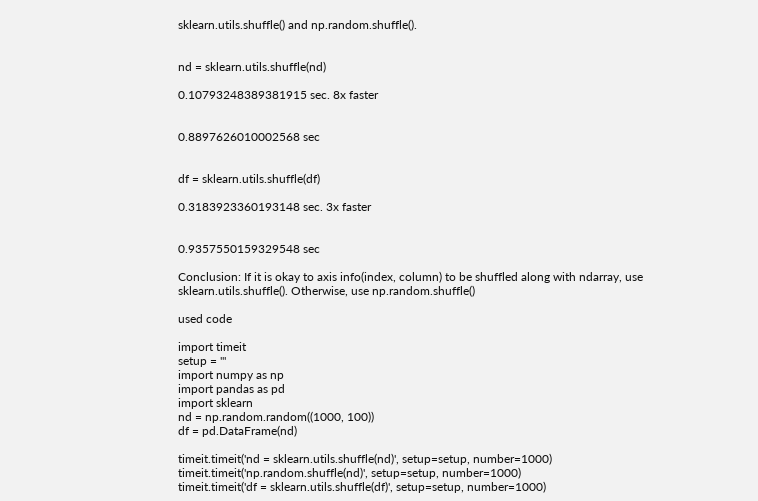sklearn.utils.shuffle() and np.random.shuffle().


nd = sklearn.utils.shuffle(nd)

0.10793248389381915 sec. 8x faster


0.8897626010002568 sec


df = sklearn.utils.shuffle(df)

0.3183923360193148 sec. 3x faster


0.9357550159329548 sec

Conclusion: If it is okay to axis info(index, column) to be shuffled along with ndarray, use sklearn.utils.shuffle(). Otherwise, use np.random.shuffle()

used code

import timeit
setup = '''
import numpy as np
import pandas as pd
import sklearn
nd = np.random.random((1000, 100))
df = pd.DataFrame(nd)

timeit.timeit('nd = sklearn.utils.shuffle(nd)', setup=setup, number=1000)
timeit.timeit('np.random.shuffle(nd)', setup=setup, number=1000)
timeit.timeit('df = sklearn.utils.shuffle(df)', setup=setup, number=1000)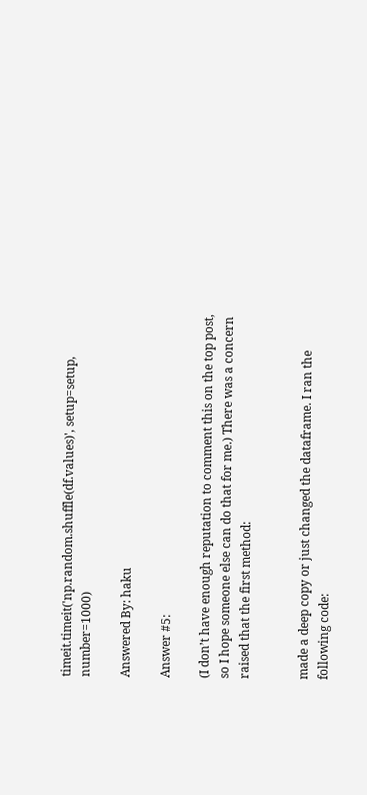timeit.timeit('np.random.shuffle(df.values)', setup=setup, number=1000)

Answered By: haku

Answer #5:

(I don’t have enough reputation to comment this on the top post, so I hope someone else can do that for me.) There was a concern raised that the first method:


made a deep copy or just changed the dataframe. I ran the following code: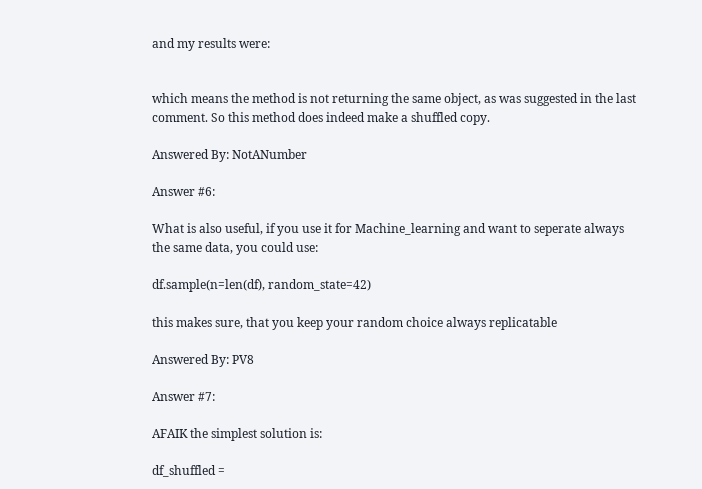and my results were:


which means the method is not returning the same object, as was suggested in the last comment. So this method does indeed make a shuffled copy.

Answered By: NotANumber

Answer #6:

What is also useful, if you use it for Machine_learning and want to seperate always the same data, you could use:

df.sample(n=len(df), random_state=42)

this makes sure, that you keep your random choice always replicatable

Answered By: PV8

Answer #7:

AFAIK the simplest solution is:

df_shuffled =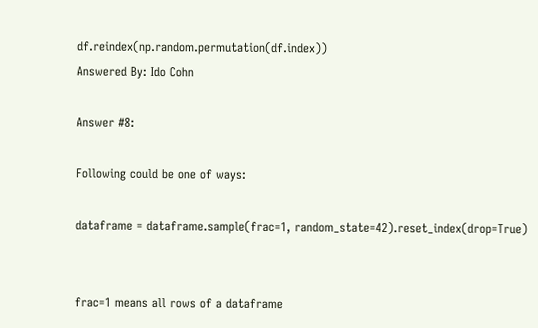df.reindex(np.random.permutation(df.index))
Answered By: Ido Cohn

Answer #8:

Following could be one of ways:

dataframe = dataframe.sample(frac=1, random_state=42).reset_index(drop=True)


frac=1 means all rows of a dataframe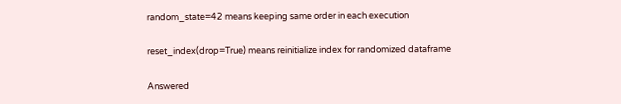random_state=42 means keeping same order in each execution

reset_index(drop=True) means reinitialize index for randomized dataframe

Answered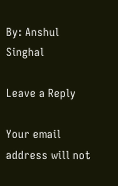By: Anshul Singhal

Leave a Reply

Your email address will not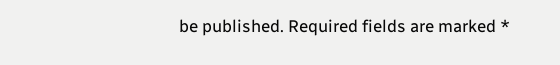be published. Required fields are marked *